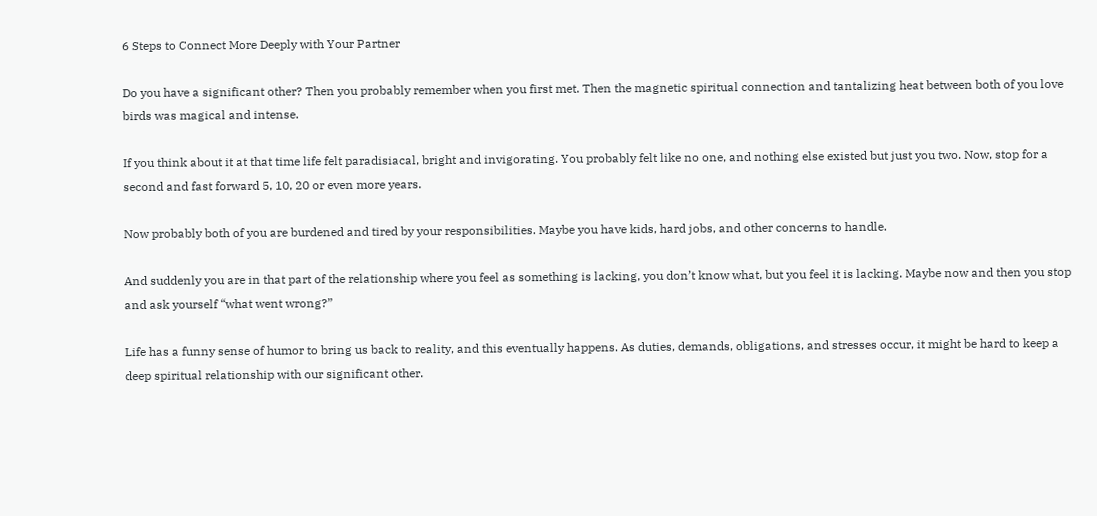6 Steps to Connect More Deeply with Your Partner

Do you have a significant other? Then you probably remember when you first met. Then the magnetic spiritual connection and tantalizing heat between both of you love birds was magical and intense.

If you think about it at that time life felt paradisiacal, bright and invigorating. You probably felt like no one, and nothing else existed but just you two. Now, stop for a second and fast forward 5, 10, 20 or even more years.

Now probably both of you are burdened and tired by your responsibilities. Maybe you have kids, hard jobs, and other concerns to handle.

And suddenly you are in that part of the relationship where you feel as something is lacking, you don’t know what, but you feel it is lacking. Maybe now and then you stop and ask yourself “what went wrong?”

Life has a funny sense of humor to bring us back to reality, and this eventually happens. As duties, demands, obligations, and stresses occur, it might be hard to keep a deep spiritual relationship with our significant other.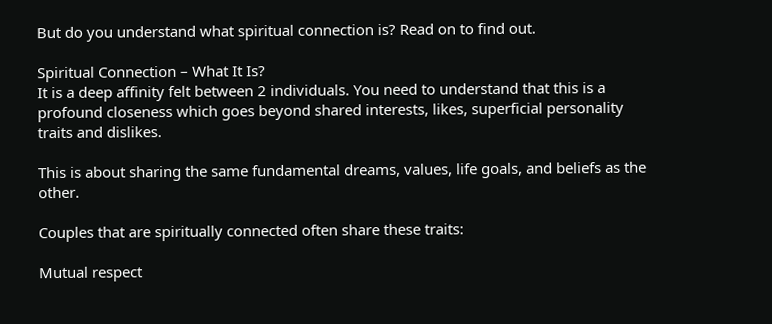But do you understand what spiritual connection is? Read on to find out.

Spiritual Connection – What It Is?
It is a deep affinity felt between 2 individuals. You need to understand that this is a profound closeness which goes beyond shared interests, likes, superficial personality traits and dislikes.

This is about sharing the same fundamental dreams, values, life goals, and beliefs as the other.

Couples that are spiritually connected often share these traits:

Mutual respect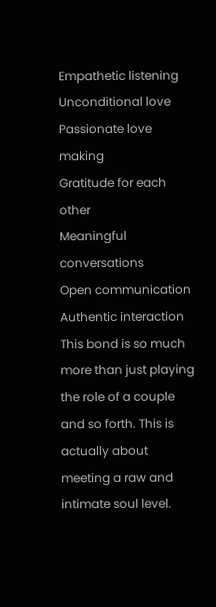Empathetic listening
Unconditional love
Passionate love making
Gratitude for each other
Meaningful conversations
Open communication
Authentic interaction
This bond is so much more than just playing the role of a couple and so forth. This is actually about meeting a raw and intimate soul level.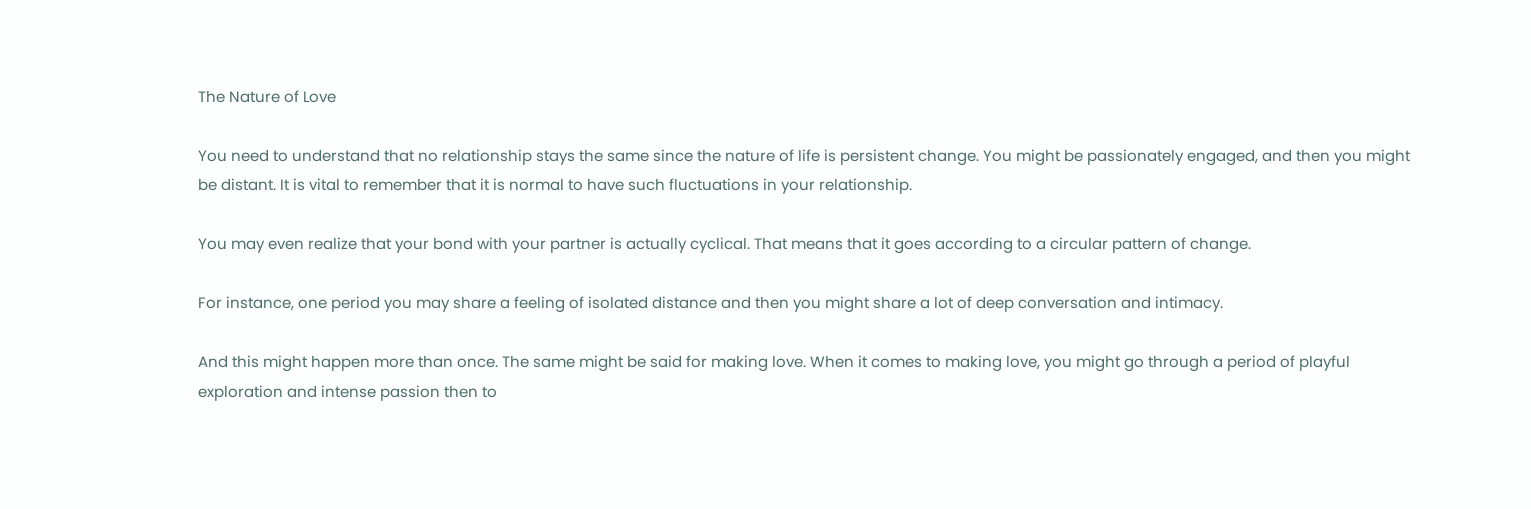The Nature of Love

You need to understand that no relationship stays the same since the nature of life is persistent change. You might be passionately engaged, and then you might be distant. It is vital to remember that it is normal to have such fluctuations in your relationship.

You may even realize that your bond with your partner is actually cyclical. That means that it goes according to a circular pattern of change.

For instance, one period you may share a feeling of isolated distance and then you might share a lot of deep conversation and intimacy.

And this might happen more than once. The same might be said for making love. When it comes to making love, you might go through a period of playful exploration and intense passion then to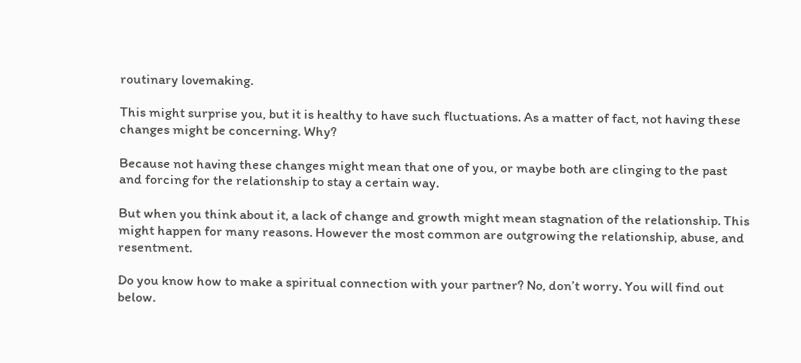routinary lovemaking.

This might surprise you, but it is healthy to have such fluctuations. As a matter of fact, not having these changes might be concerning. Why?

Because not having these changes might mean that one of you, or maybe both are clinging to the past and forcing for the relationship to stay a certain way.

But when you think about it, a lack of change and growth might mean stagnation of the relationship. This might happen for many reasons. However the most common are outgrowing the relationship, abuse, and resentment.

Do you know how to make a spiritual connection with your partner? No, don’t worry. You will find out below.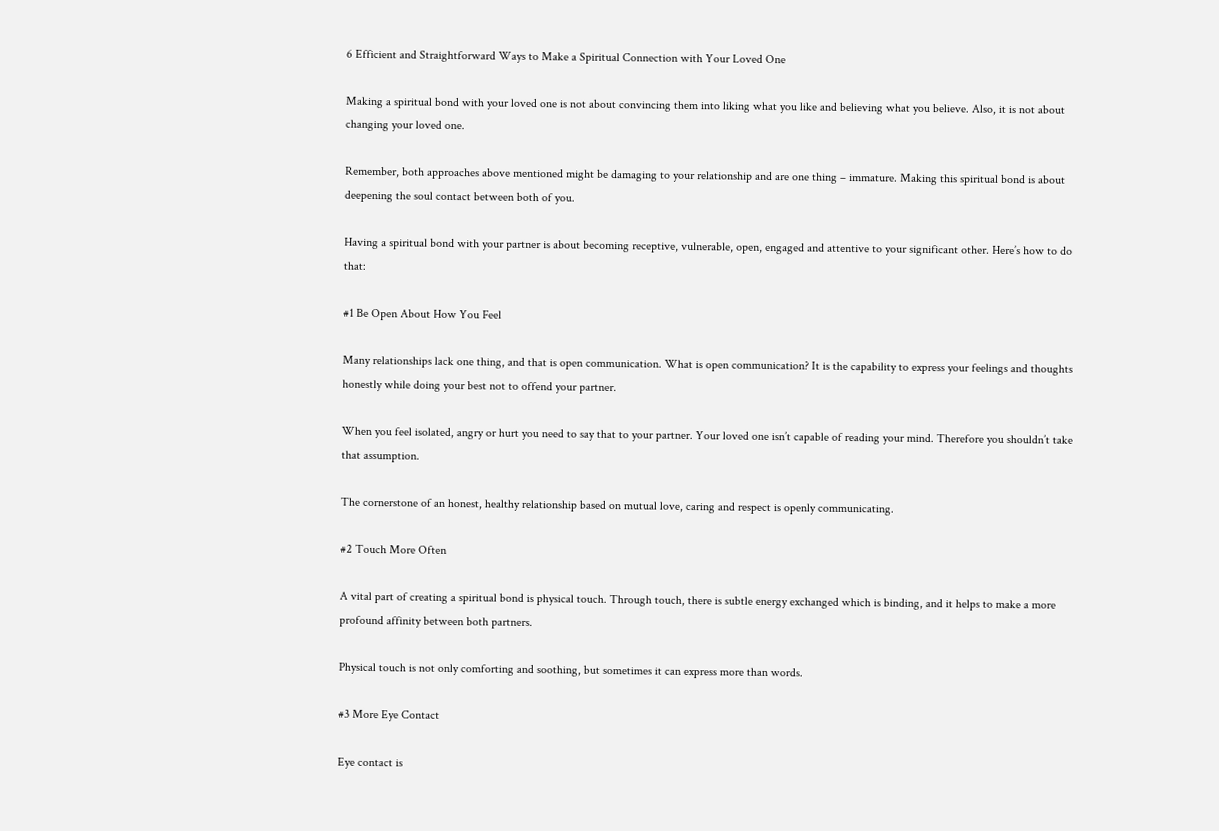6 Efficient and Straightforward Ways to Make a Spiritual Connection with Your Loved One

Making a spiritual bond with your loved one is not about convincing them into liking what you like and believing what you believe. Also, it is not about changing your loved one.

Remember, both approaches above mentioned might be damaging to your relationship and are one thing – immature. Making this spiritual bond is about deepening the soul contact between both of you.

Having a spiritual bond with your partner is about becoming receptive, vulnerable, open, engaged and attentive to your significant other. Here’s how to do that:

#1 Be Open About How You Feel

Many relationships lack one thing, and that is open communication. What is open communication? It is the capability to express your feelings and thoughts honestly while doing your best not to offend your partner.

When you feel isolated, angry or hurt you need to say that to your partner. Your loved one isn’t capable of reading your mind. Therefore you shouldn’t take that assumption.

The cornerstone of an honest, healthy relationship based on mutual love, caring and respect is openly communicating.

#2 Touch More Often

A vital part of creating a spiritual bond is physical touch. Through touch, there is subtle energy exchanged which is binding, and it helps to make a more profound affinity between both partners.

Physical touch is not only comforting and soothing, but sometimes it can express more than words.

#3 More Eye Contact

Eye contact is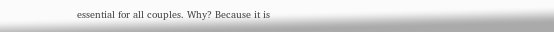essential for all couples. Why? Because it is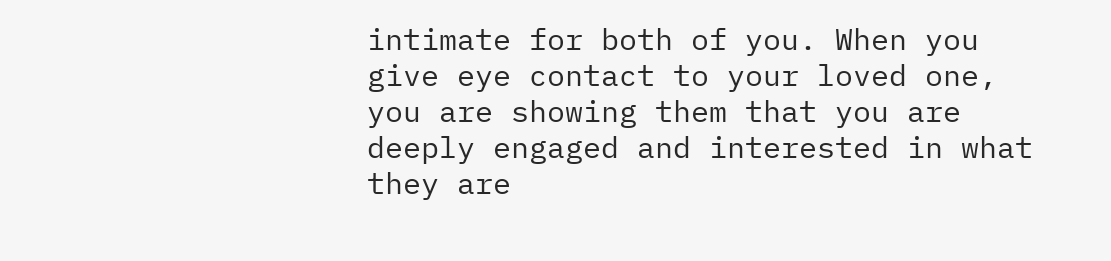intimate for both of you. When you give eye contact to your loved one, you are showing them that you are deeply engaged and interested in what they are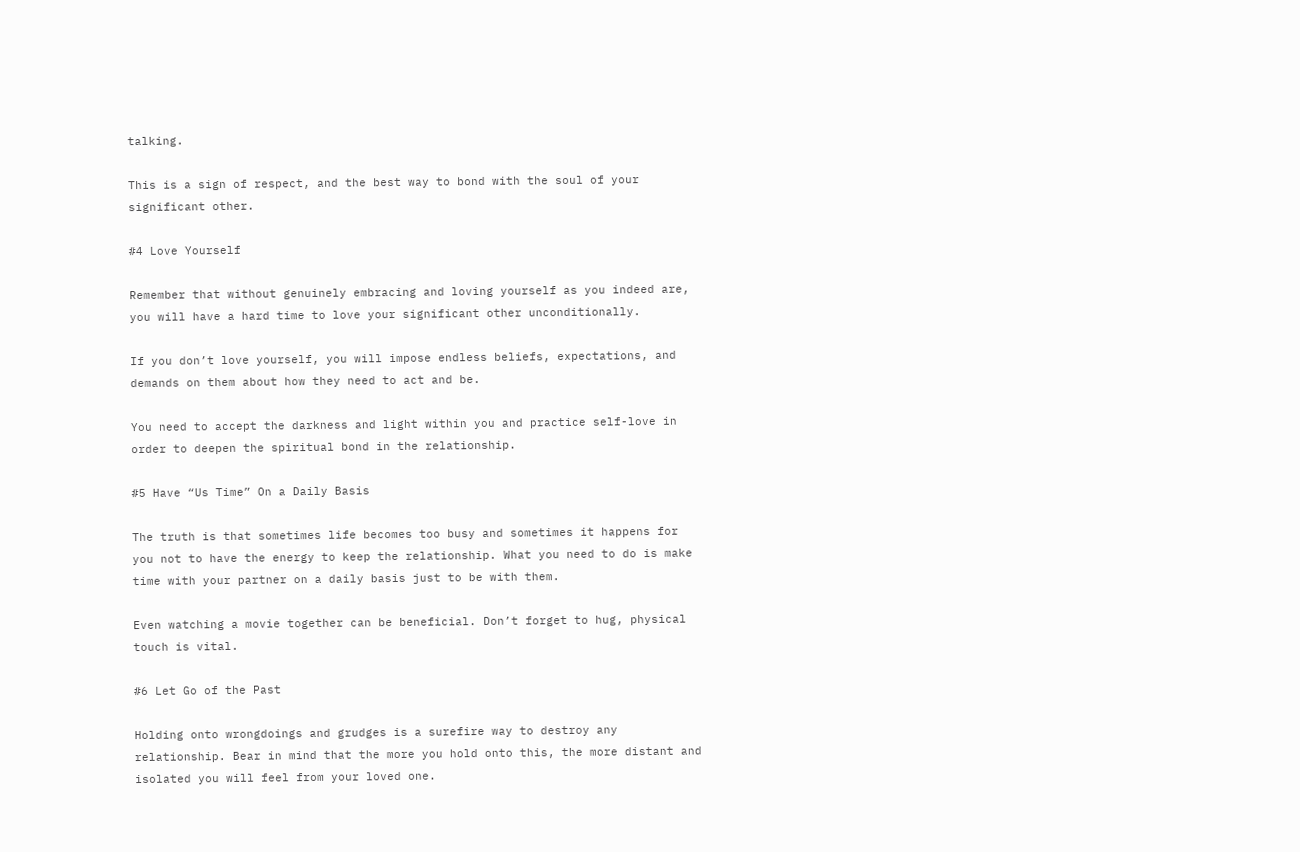talking.

This is a sign of respect, and the best way to bond with the soul of your significant other.

#4 Love Yourself

Remember that without genuinely embracing and loving yourself as you indeed are, you will have a hard time to love your significant other unconditionally.

If you don’t love yourself, you will impose endless beliefs, expectations, and demands on them about how they need to act and be.

You need to accept the darkness and light within you and practice self-love in order to deepen the spiritual bond in the relationship.

#5 Have “Us Time” On a Daily Basis

The truth is that sometimes life becomes too busy and sometimes it happens for you not to have the energy to keep the relationship. What you need to do is make time with your partner on a daily basis just to be with them.

Even watching a movie together can be beneficial. Don’t forget to hug, physical touch is vital.

#6 Let Go of the Past

Holding onto wrongdoings and grudges is a surefire way to destroy any relationship. Bear in mind that the more you hold onto this, the more distant and isolated you will feel from your loved one.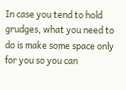In case you tend to hold grudges, what you need to do is make some space only for you so you can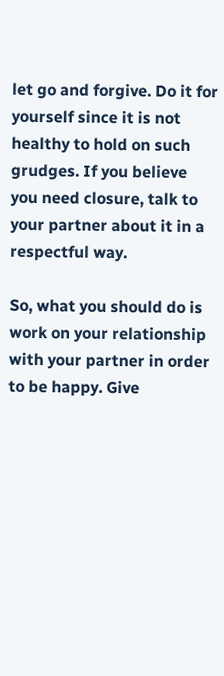let go and forgive. Do it for yourself since it is not healthy to hold on such grudges. If you believe you need closure, talk to your partner about it in a respectful way.

So, what you should do is work on your relationship with your partner in order to be happy. Give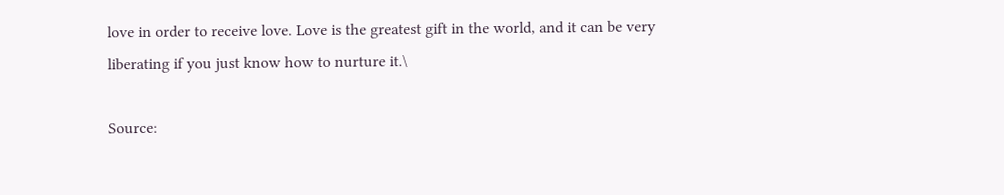love in order to receive love. Love is the greatest gift in the world, and it can be very liberating if you just know how to nurture it.\

Source: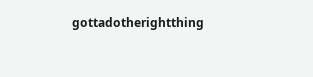gottadotherightthing